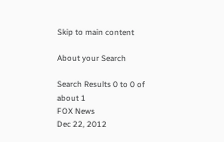Skip to main content

About your Search

Search Results 0 to 0 of about 1
FOX News
Dec 22, 2012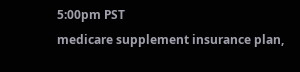5:00pm PST
medicare supplement insurance plan,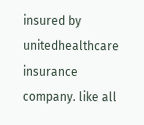insured by unitedhealthcare insurance company. like all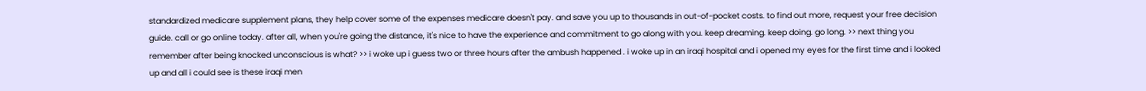standardized medicare supplement plans, they help cover some of the expenses medicare doesn't pay. and save you up to thousands in out-of-pocket costs. to find out more, request your free decision guide. call or go online today. after all, when you're going the distance, it's nice to have the experience and commitment to go along with you. keep dreaming. keep doing. go long. >> next thing you remember after being knocked unconscious is what? >> i woke up i guess two or three hours after the ambush happened . i woke up in an iraqi hospital and i opened my eyes for the first time and i looked up and all i could see is these iraqi men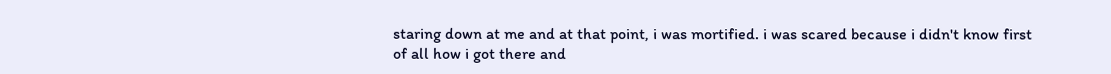staring down at me and at that point, i was mortified. i was scared because i didn't know first of all how i got there and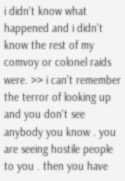i didn't know what happened and i didn't know the rest of my comvoy or colonel raids were. >> i can't remember the terror of looking up and you don't see anybody you know . you are seeing hostile people to you . then you have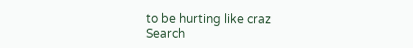to be hurting like craz
Search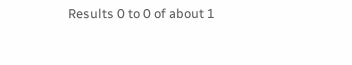Results 0 to 0 of about 1